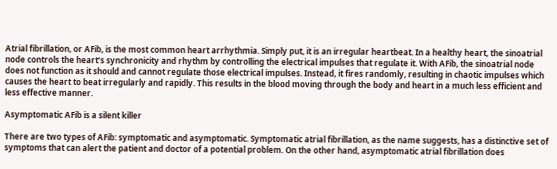Atrial fibrillation, or AFib, is the most common heart arrhythmia. Simply put, it is an irregular heartbeat. In a healthy heart, the sinoatrial node controls the heart’s synchronicity and rhythm by controlling the electrical impulses that regulate it. With AFib, the sinoatrial node does not function as it should and cannot regulate those electrical impulses. Instead, it fires randomly, resulting in chaotic impulses which causes the heart to beat irregularly and rapidly. This results in the blood moving through the body and heart in a much less efficient and less effective manner.

Asymptomatic AFib is a silent killer

There are two types of AFib: symptomatic and asymptomatic. Symptomatic atrial fibrillation, as the name suggests, has a distinctive set of symptoms that can alert the patient and doctor of a potential problem. On the other hand, asymptomatic atrial fibrillation does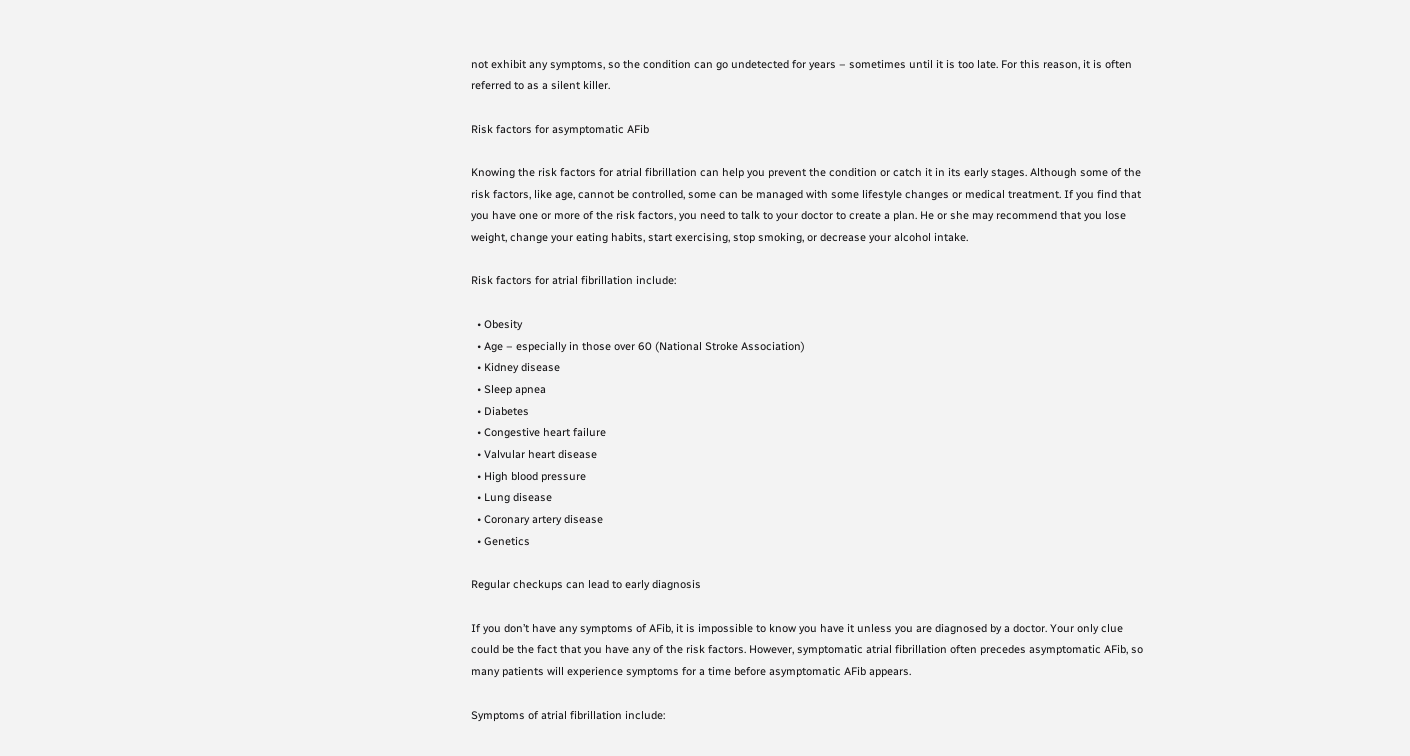not exhibit any symptoms, so the condition can go undetected for years – sometimes until it is too late. For this reason, it is often referred to as a silent killer.

Risk factors for asymptomatic AFib

Knowing the risk factors for atrial fibrillation can help you prevent the condition or catch it in its early stages. Although some of the risk factors, like age, cannot be controlled, some can be managed with some lifestyle changes or medical treatment. If you find that you have one or more of the risk factors, you need to talk to your doctor to create a plan. He or she may recommend that you lose weight, change your eating habits, start exercising, stop smoking, or decrease your alcohol intake.

Risk factors for atrial fibrillation include:

  • Obesity
  • Age – especially in those over 60 (National Stroke Association)
  • Kidney disease
  • Sleep apnea
  • Diabetes
  • Congestive heart failure
  • Valvular heart disease
  • High blood pressure
  • Lung disease
  • Coronary artery disease
  • Genetics

Regular checkups can lead to early diagnosis

If you don’t have any symptoms of AFib, it is impossible to know you have it unless you are diagnosed by a doctor. Your only clue could be the fact that you have any of the risk factors. However, symptomatic atrial fibrillation often precedes asymptomatic AFib, so many patients will experience symptoms for a time before asymptomatic AFib appears.

Symptoms of atrial fibrillation include: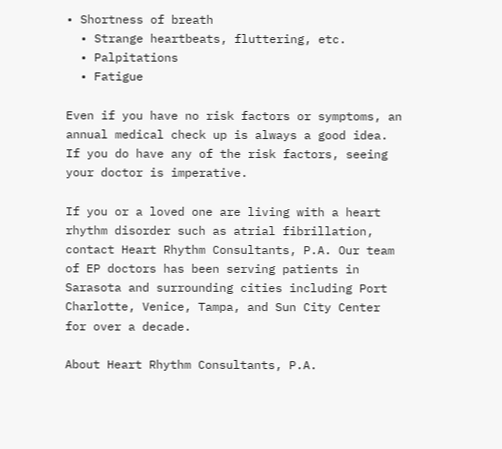• Shortness of breath
  • Strange heartbeats, fluttering, etc.
  • Palpitations
  • Fatigue

Even if you have no risk factors or symptoms, an annual medical check up is always a good idea. If you do have any of the risk factors, seeing your doctor is imperative.

If you or a loved one are living with a heart rhythm disorder such as atrial fibrillation, contact Heart Rhythm Consultants, P.A. Our team of EP doctors has been serving patients in Sarasota and surrounding cities including Port Charlotte, Venice, Tampa, and Sun City Center for over a decade.

About Heart Rhythm Consultants, P.A.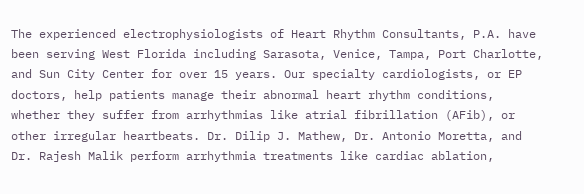The experienced electrophysiologists of Heart Rhythm Consultants, P.A. have been serving West Florida including Sarasota, Venice, Tampa, Port Charlotte, and Sun City Center for over 15 years. Our specialty cardiologists, or EP doctors, help patients manage their abnormal heart rhythm conditions, whether they suffer from arrhythmias like atrial fibrillation (AFib), or other irregular heartbeats. Dr. Dilip J. Mathew, Dr. Antonio Moretta, and Dr. Rajesh Malik perform arrhythmia treatments like cardiac ablation,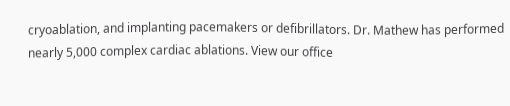cryoablation, and implanting pacemakers or defibrillators. Dr. Mathew has performed nearly 5,000 complex cardiac ablations. View our office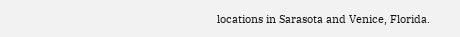locations in Sarasota and Venice, Florida.